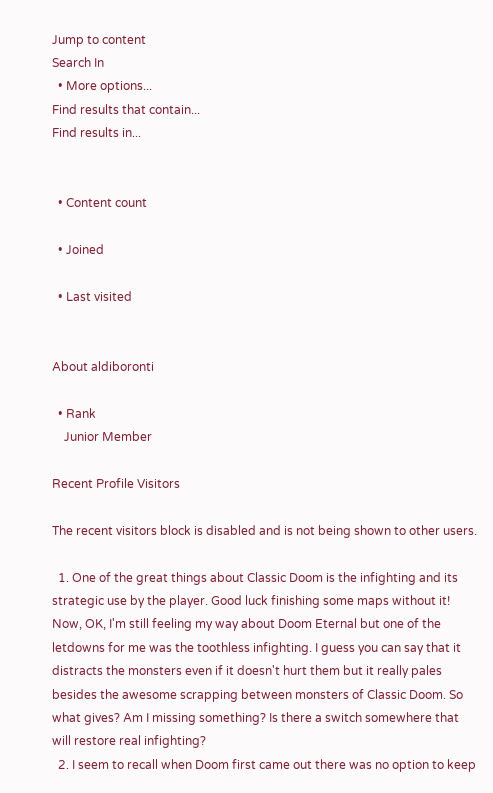Jump to content
Search In
  • More options...
Find results that contain...
Find results in...


  • Content count

  • Joined

  • Last visited


About aldiboronti

  • Rank
    Junior Member

Recent Profile Visitors

The recent visitors block is disabled and is not being shown to other users.

  1. One of the great things about Classic Doom is the infighting and its strategic use by the player. Good luck finishing some maps without it! Now, OK, I'm still feeling my way about Doom Eternal but one of the letdowns for me was the toothless infighting. I guess you can say that it distracts the monsters even if it doesn't hurt them but it really pales besides the awesome scrapping between monsters of Classic Doom. So what gives? Am I missing something? Is there a switch somewhere that will restore real infighting?
  2. I seem to recall when Doom first came out there was no option to keep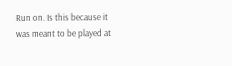Run on. Is this because it was meant to be played at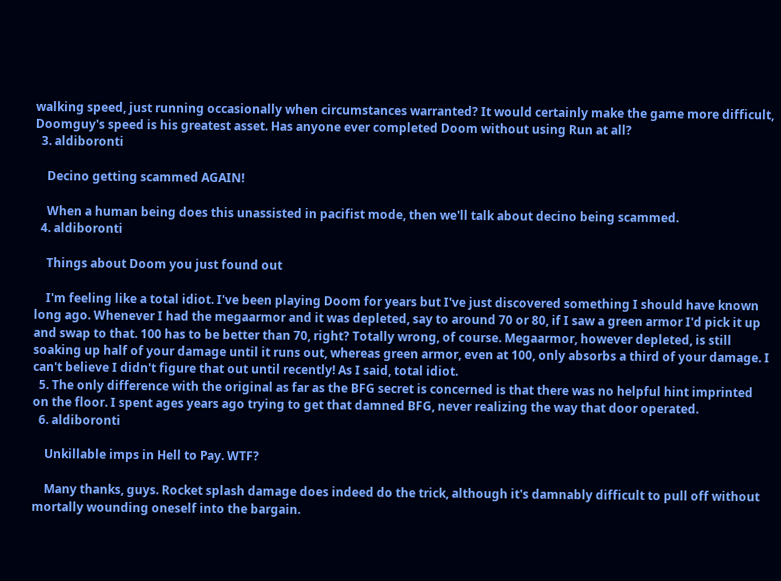walking speed, just running occasionally when circumstances warranted? It would certainly make the game more difficult, Doomguy's speed is his greatest asset. Has anyone ever completed Doom without using Run at all?
  3. aldiboronti

    Decino getting scammed AGAIN!

    When a human being does this unassisted in pacifist mode, then we'll talk about decino being scammed.
  4. aldiboronti

    Things about Doom you just found out

    I'm feeling like a total idiot. I've been playing Doom for years but I've just discovered something I should have known long ago. Whenever I had the megaarmor and it was depleted, say to around 70 or 80, if I saw a green armor I'd pick it up and swap to that. 100 has to be better than 70, right? Totally wrong, of course. Megaarmor, however depleted, is still soaking up half of your damage until it runs out, whereas green armor, even at 100, only absorbs a third of your damage. I can't believe I didn't figure that out until recently! As I said, total idiot.
  5. The only difference with the original as far as the BFG secret is concerned is that there was no helpful hint imprinted on the floor. I spent ages years ago trying to get that damned BFG, never realizing the way that door operated.
  6. aldiboronti

    Unkillable imps in Hell to Pay. WTF?

    Many thanks, guys. Rocket splash damage does indeed do the trick, although it's damnably difficult to pull off without mortally wounding oneself into the bargain.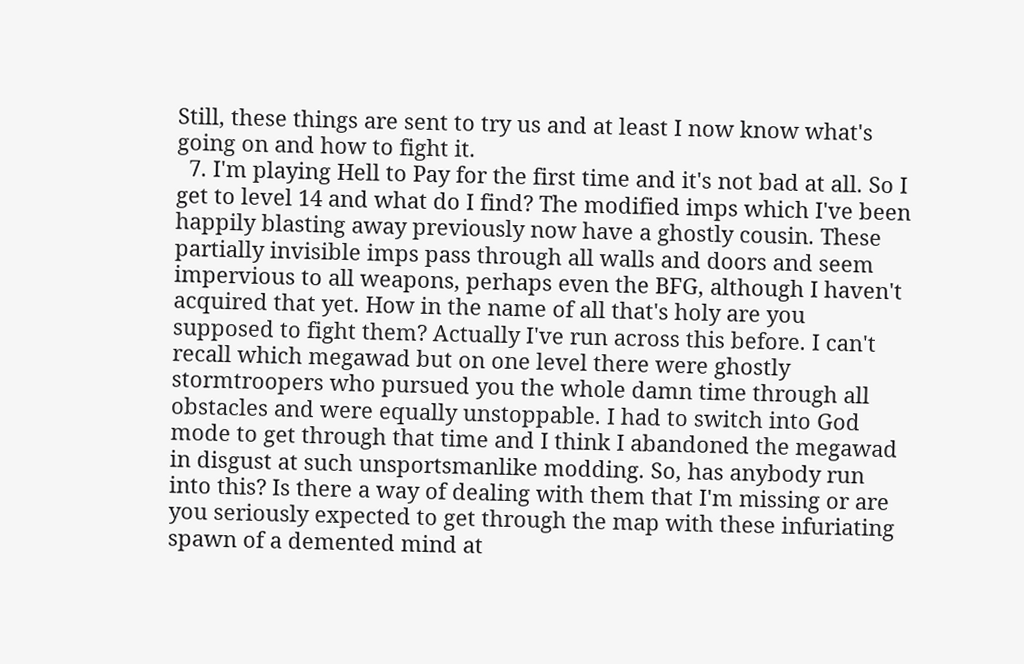Still, these things are sent to try us and at least I now know what's going on and how to fight it.
  7. I'm playing Hell to Pay for the first time and it's not bad at all. So I get to level 14 and what do I find? The modified imps which I've been happily blasting away previously now have a ghostly cousin. These partially invisible imps pass through all walls and doors and seem impervious to all weapons, perhaps even the BFG, although I haven't acquired that yet. How in the name of all that's holy are you supposed to fight them? Actually I've run across this before. I can't recall which megawad but on one level there were ghostly stormtroopers who pursued you the whole damn time through all obstacles and were equally unstoppable. I had to switch into God mode to get through that time and I think I abandoned the megawad in disgust at such unsportsmanlike modding. So, has anybody run into this? Is there a way of dealing with them that I'm missing or are you seriously expected to get through the map with these infuriating spawn of a demented mind at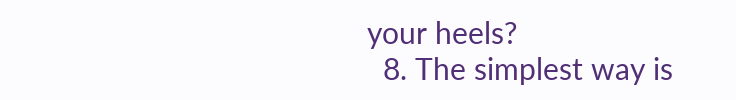your heels?
  8. The simplest way is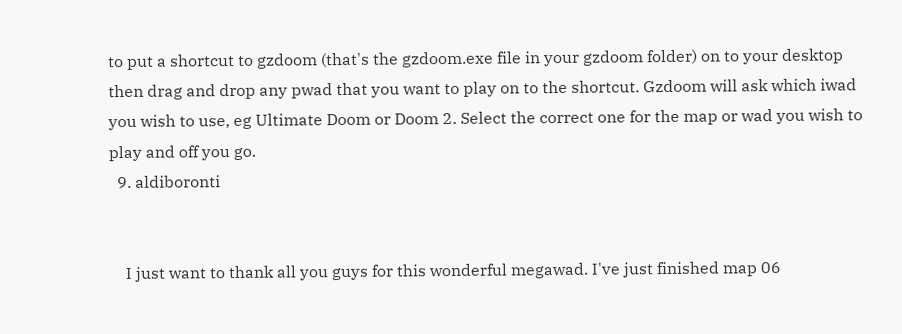to put a shortcut to gzdoom (that's the gzdoom.exe file in your gzdoom folder) on to your desktop then drag and drop any pwad that you want to play on to the shortcut. Gzdoom will ask which iwad you wish to use, eg Ultimate Doom or Doom 2. Select the correct one for the map or wad you wish to play and off you go.
  9. aldiboronti


    I just want to thank all you guys for this wonderful megawad. I've just finished map 06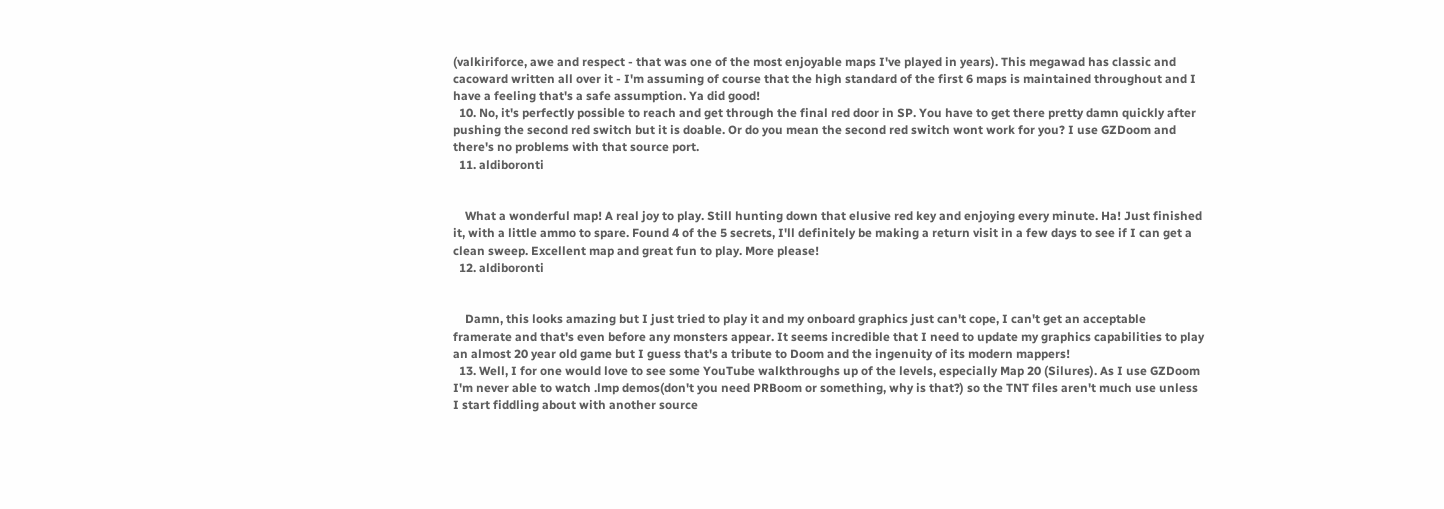(valkiriforce, awe and respect - that was one of the most enjoyable maps I've played in years). This megawad has classic and cacoward written all over it - I'm assuming of course that the high standard of the first 6 maps is maintained throughout and I have a feeling that's a safe assumption. Ya did good!
  10. No, it's perfectly possible to reach and get through the final red door in SP. You have to get there pretty damn quickly after pushing the second red switch but it is doable. Or do you mean the second red switch wont work for you? I use GZDoom and there's no problems with that source port.
  11. aldiboronti


    What a wonderful map! A real joy to play. Still hunting down that elusive red key and enjoying every minute. Ha! Just finished it, with a little ammo to spare. Found 4 of the 5 secrets, I'll definitely be making a return visit in a few days to see if I can get a clean sweep. Excellent map and great fun to play. More please!
  12. aldiboronti


    Damn, this looks amazing but I just tried to play it and my onboard graphics just can't cope, I can't get an acceptable framerate and that's even before any monsters appear. It seems incredible that I need to update my graphics capabilities to play an almost 20 year old game but I guess that's a tribute to Doom and the ingenuity of its modern mappers!
  13. Well, I for one would love to see some YouTube walkthroughs up of the levels, especially Map 20 (Silures). As I use GZDoom I'm never able to watch .lmp demos(don't you need PRBoom or something, why is that?) so the TNT files aren't much use unless I start fiddling about with another source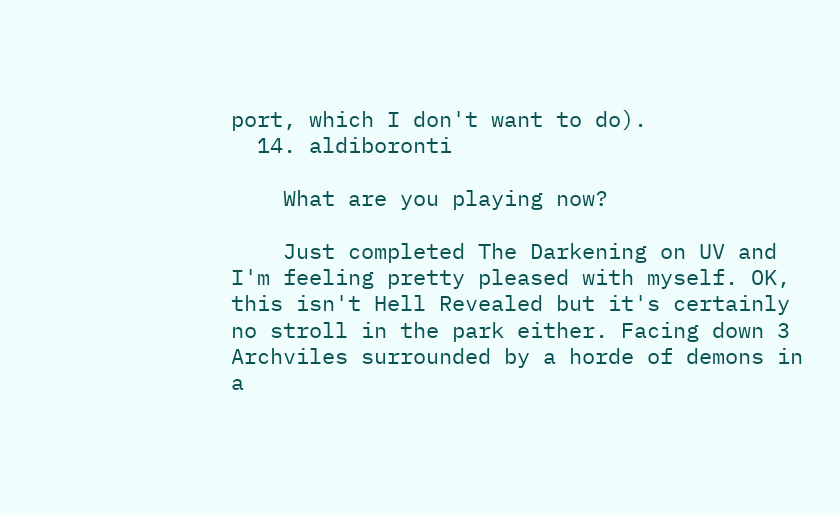port, which I don't want to do).
  14. aldiboronti

    What are you playing now?

    Just completed The Darkening on UV and I'm feeling pretty pleased with myself. OK, this isn't Hell Revealed but it's certainly no stroll in the park either. Facing down 3 Archviles surrounded by a horde of demons in a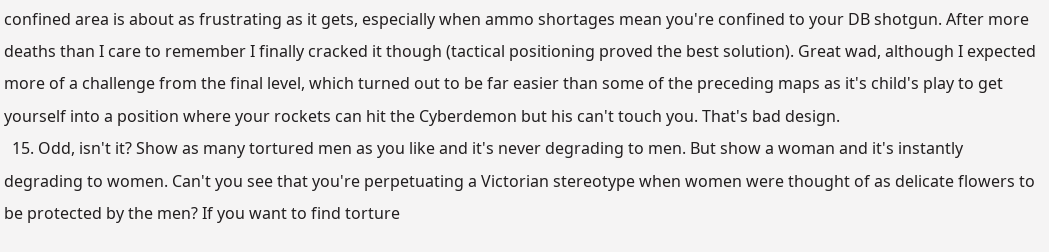confined area is about as frustrating as it gets, especially when ammo shortages mean you're confined to your DB shotgun. After more deaths than I care to remember I finally cracked it though (tactical positioning proved the best solution). Great wad, although I expected more of a challenge from the final level, which turned out to be far easier than some of the preceding maps as it's child's play to get yourself into a position where your rockets can hit the Cyberdemon but his can't touch you. That's bad design.
  15. Odd, isn't it? Show as many tortured men as you like and it's never degrading to men. But show a woman and it's instantly degrading to women. Can't you see that you're perpetuating a Victorian stereotype when women were thought of as delicate flowers to be protected by the men? If you want to find torture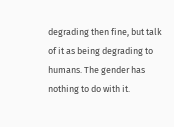degrading then fine, but talk of it as being degrading to humans. The gender has nothing to do with it.